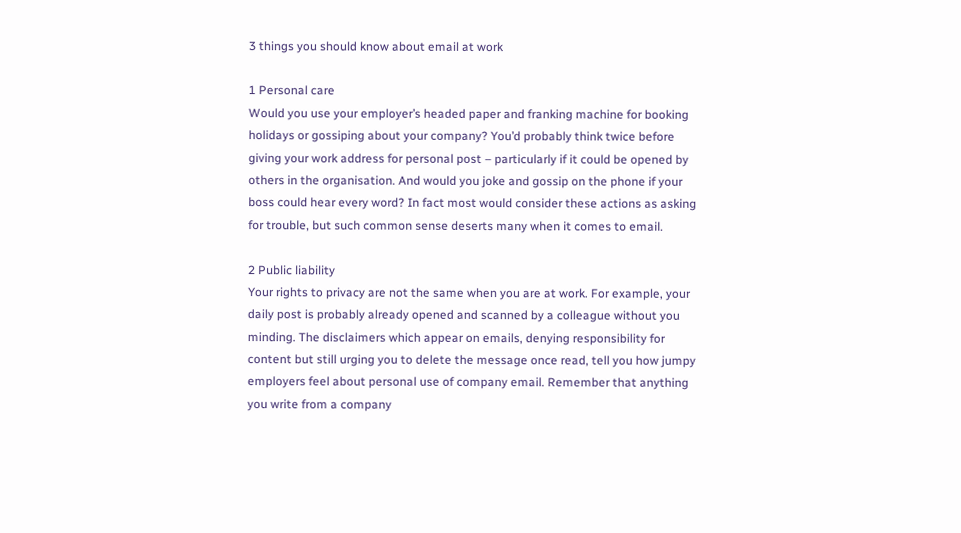3 things you should know about email at work

1 Personal care
Would you use your employer’s headed paper and franking machine for booking holidays or gossiping about your company? You’d probably think twice before giving your work address for personal post – particularly if it could be opened by others in the organisation. And would you joke and gossip on the phone if your boss could hear every word? In fact most would consider these actions as asking for trouble, but such common sense deserts many when it comes to email.

2 Public liability
Your rights to privacy are not the same when you are at work. For example, your daily post is probably already opened and scanned by a colleague without you minding. The disclaimers which appear on emails, denying responsibility for content but still urging you to delete the message once read, tell you how jumpy employers feel about personal use of company email. Remember that anything you write from a company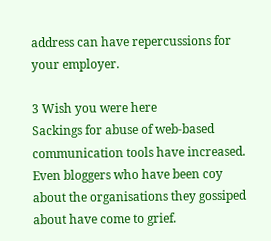address can have repercussions for your employer.

3 Wish you were here
Sackings for abuse of web-based communication tools have increased. Even bloggers who have been coy about the organisations they gossiped about have come to grief.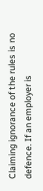Claiming ignorance of the rules is no defence. If an employer is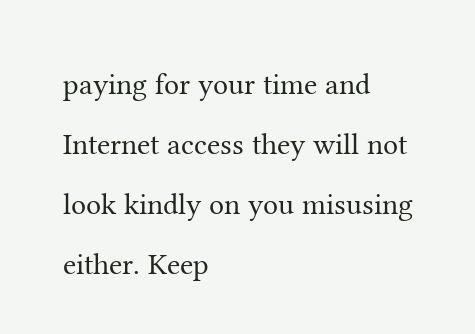paying for your time and Internet access they will not look kindly on you misusing either. Keep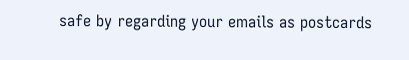safe by regarding your emails as postcards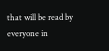that will be read by everyone in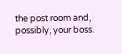the post room and, possibly, your boss.